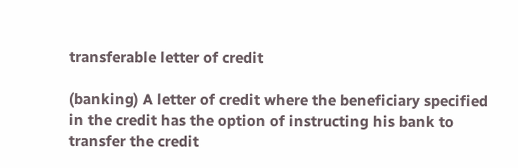transferable letter of credit

(banking) A letter of credit where the beneficiary specified in the credit has the option of instructing his bank to transfer the credit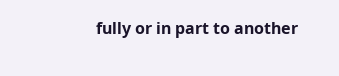fully or in part to another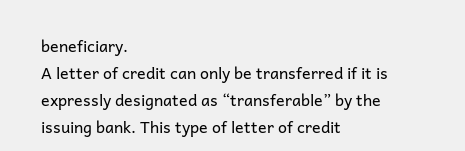beneficiary.
A letter of credit can only be transferred if it is expressly designated as “transferable” by the issuing bank. This type of letter of credit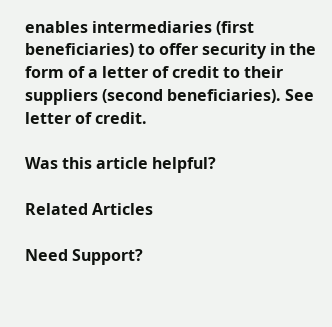enables intermediaries (first beneficiaries) to offer security in the form of a letter of credit to their suppliers (second beneficiaries). See letter of credit.

Was this article helpful?

Related Articles

Need Support?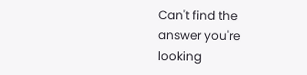Can't find the answer you're looking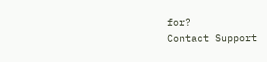for?
Contact Support